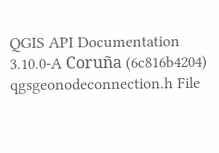QGIS API Documentation  3.10.0-A Coruña (6c816b4204)
qgsgeonodeconnection.h File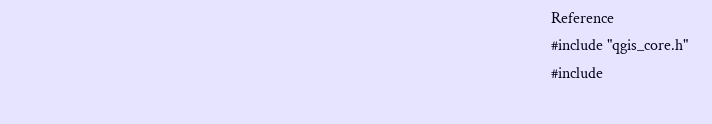Reference
#include "qgis_core.h"
#include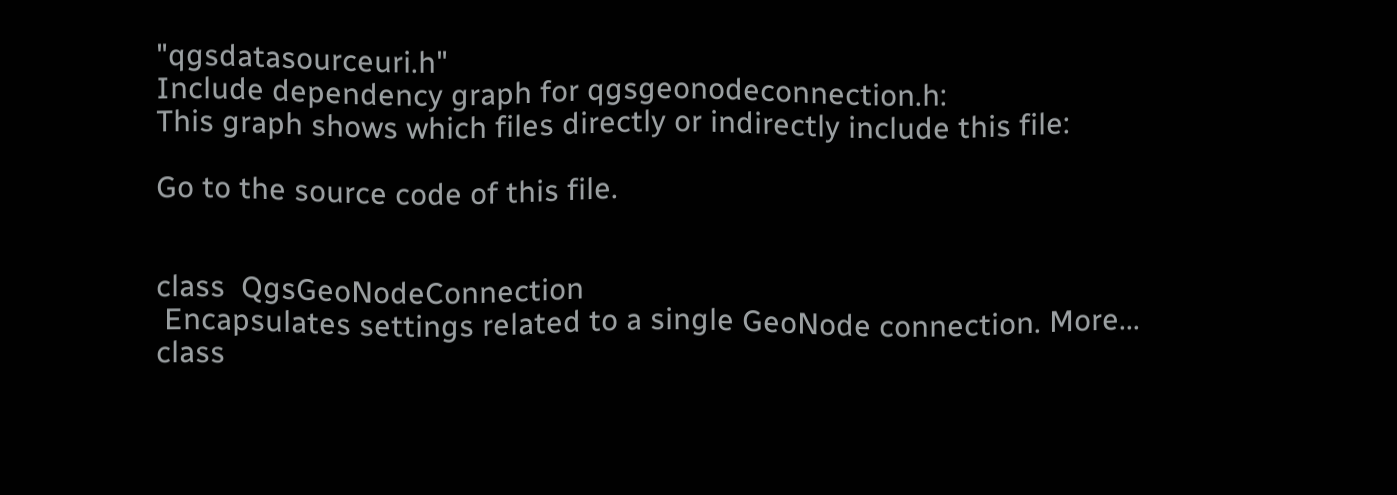"qgsdatasourceuri.h"
Include dependency graph for qgsgeonodeconnection.h:
This graph shows which files directly or indirectly include this file:

Go to the source code of this file.


class  QgsGeoNodeConnection
 Encapsulates settings related to a single GeoNode connection. More...
class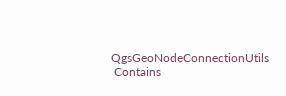QgsGeoNodeConnectionUtils
 Contains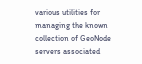various utilities for managing the known collection of GeoNode servers associated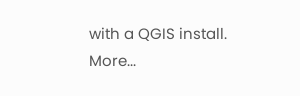with a QGIS install. More...